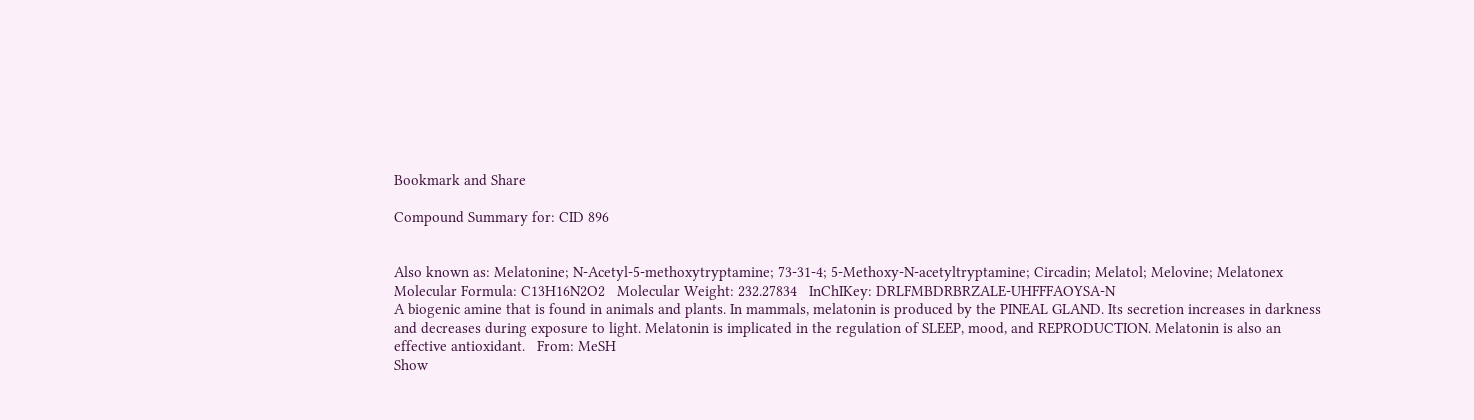Bookmark and Share

Compound Summary for: CID 896


Also known as: Melatonine; N-Acetyl-5-methoxytryptamine; 73-31-4; 5-Methoxy-N-acetyltryptamine; Circadin; Melatol; Melovine; Melatonex
Molecular Formula: C13H16N2O2   Molecular Weight: 232.27834   InChIKey: DRLFMBDRBRZALE-UHFFFAOYSA-N
A biogenic amine that is found in animals and plants. In mammals, melatonin is produced by the PINEAL GLAND. Its secretion increases in darkness and decreases during exposure to light. Melatonin is implicated in the regulation of SLEEP, mood, and REPRODUCTION. Melatonin is also an effective antioxidant.   From: MeSH
Show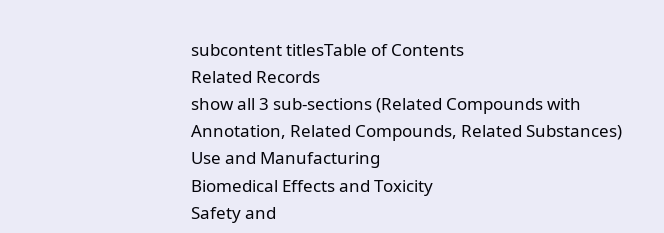subcontent titlesTable of Contents
Related Records
show all 3 sub-sections (Related Compounds with Annotation, Related Compounds, Related Substances)
Use and Manufacturing
Biomedical Effects and Toxicity
Safety and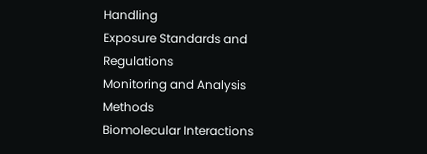Handling
Exposure Standards and Regulations
Monitoring and Analysis Methods
Biomolecular Interactions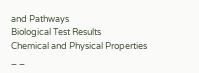and Pathways
Biological Test Results
Chemical and Physical Properties
_ _